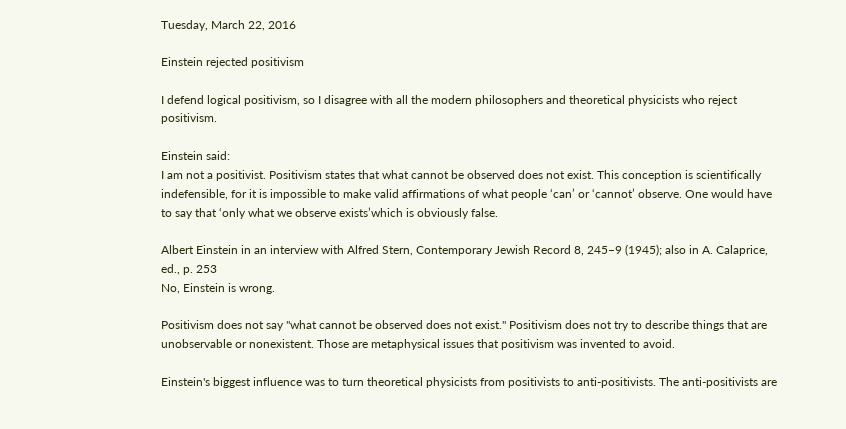Tuesday, March 22, 2016

Einstein rejected positivism

I defend logical positivism, so I disagree with all the modern philosophers and theoretical physicists who reject positivism.

Einstein said:
I am not a positivist. Positivism states that what cannot be observed does not exist. This conception is scientifically indefensible, for it is impossible to make valid affirmations of what people ‘can’ or ‘cannot’ observe. One would have to say that ‘only what we observe exists’which is obviously false.

Albert Einstein in an interview with Alfred Stern, Contemporary Jewish Record 8, 245–9 (1945); also in A. Calaprice, ed., p. 253
No, Einstein is wrong.

Positivism does not say "what cannot be observed does not exist." Positivism does not try to describe things that are unobservable or nonexistent. Those are metaphysical issues that positivism was invented to avoid.

Einstein's biggest influence was to turn theoretical physicists from positivists to anti-positivists. The anti-positivists are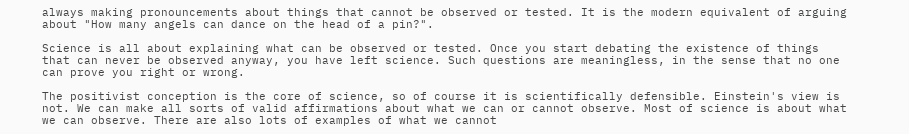always making pronouncements about things that cannot be observed or tested. It is the modern equivalent of arguing about "How many angels can dance on the head of a pin?".

Science is all about explaining what can be observed or tested. Once you start debating the existence of things that can never be observed anyway, you have left science. Such questions are meaningless, in the sense that no one can prove you right or wrong.

The positivist conception is the core of science, so of course it is scientifically defensible. Einstein's view is not. We can make all sorts of valid affirmations about what we can or cannot observe. Most of science is about what we can observe. There are also lots of examples of what we cannot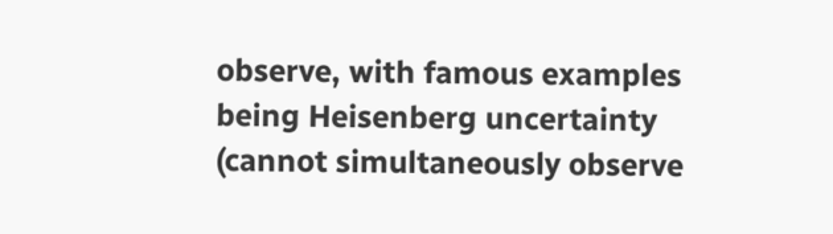observe, with famous examples being Heisenberg uncertainty (cannot simultaneously observe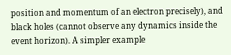position and momentum of an electron precisely), and black holes (cannot observe any dynamics inside the event horizon). A simpler example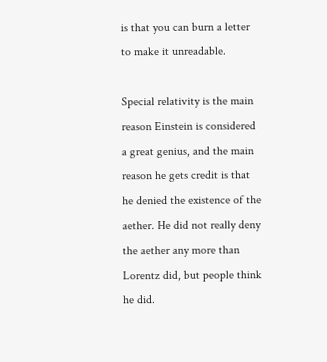is that you can burn a letter to make it unreadable.

Special relativity is the main reason Einstein is considered a great genius, and the main reason he gets credit is that he denied the existence of the aether. He did not really deny the aether any more than Lorentz did, but people think he did.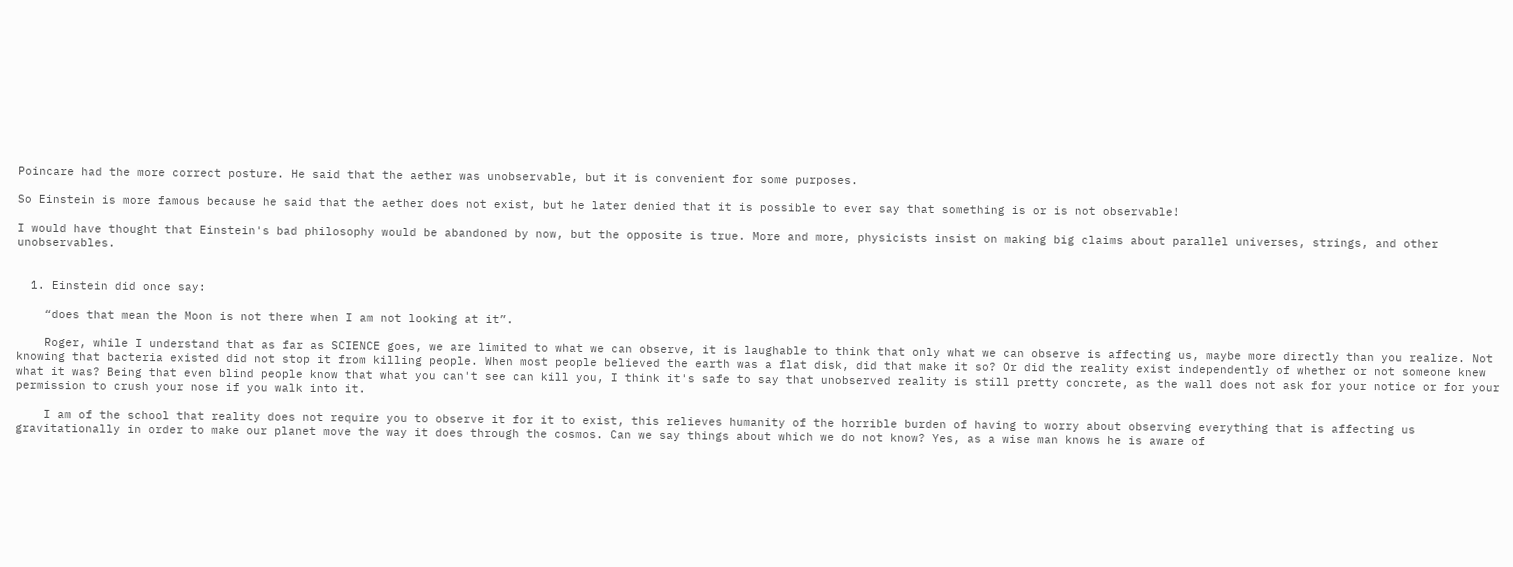Poincare had the more correct posture. He said that the aether was unobservable, but it is convenient for some purposes.

So Einstein is more famous because he said that the aether does not exist, but he later denied that it is possible to ever say that something is or is not observable!

I would have thought that Einstein's bad philosophy would be abandoned by now, but the opposite is true. More and more, physicists insist on making big claims about parallel universes, strings, and other unobservables.


  1. Einstein did once say:

    “does that mean the Moon is not there when I am not looking at it”.

    Roger, while I understand that as far as SCIENCE goes, we are limited to what we can observe, it is laughable to think that only what we can observe is affecting us, maybe more directly than you realize. Not knowing that bacteria existed did not stop it from killing people. When most people believed the earth was a flat disk, did that make it so? Or did the reality exist independently of whether or not someone knew what it was? Being that even blind people know that what you can't see can kill you, I think it's safe to say that unobserved reality is still pretty concrete, as the wall does not ask for your notice or for your permission to crush your nose if you walk into it.

    I am of the school that reality does not require you to observe it for it to exist, this relieves humanity of the horrible burden of having to worry about observing everything that is affecting us gravitationally in order to make our planet move the way it does through the cosmos. Can we say things about which we do not know? Yes, as a wise man knows he is aware of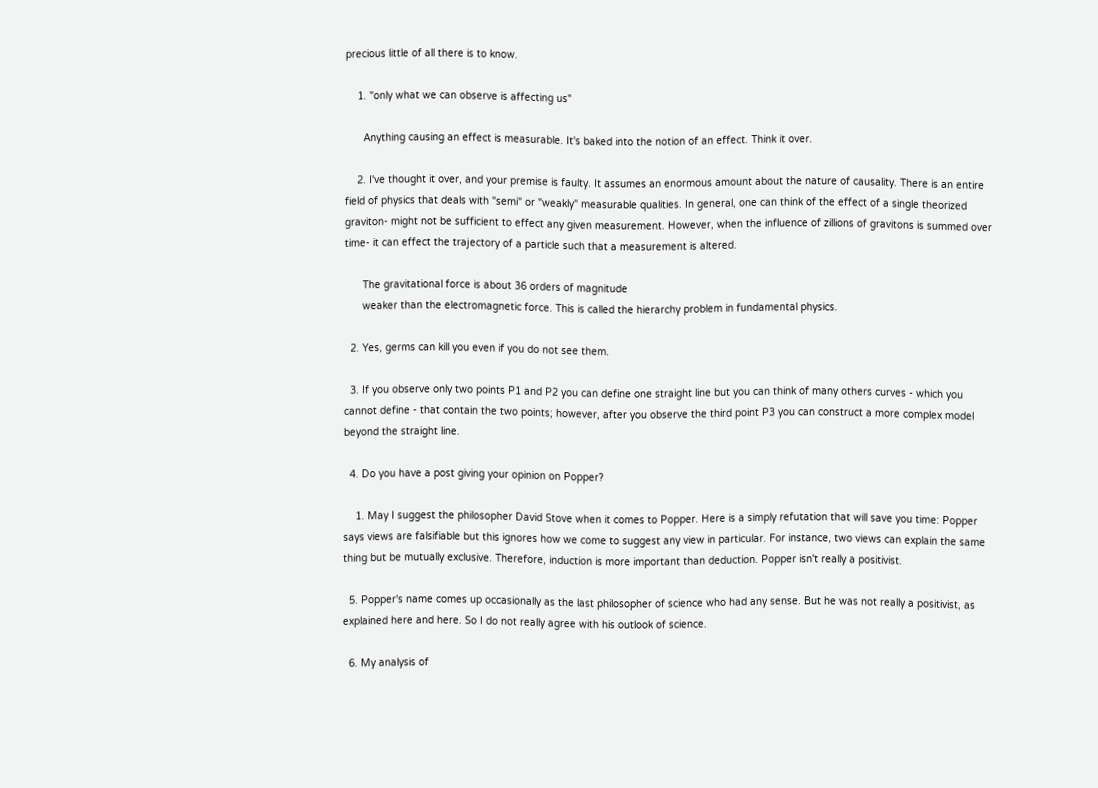precious little of all there is to know.

    1. "only what we can observe is affecting us"

      Anything causing an effect is measurable. It's baked into the notion of an effect. Think it over.

    2. I've thought it over, and your premise is faulty. It assumes an enormous amount about the nature of causality. There is an entire field of physics that deals with "semi" or "weakly" measurable qualities. In general, one can think of the effect of a single theorized graviton- might not be sufficient to effect any given measurement. However, when the influence of zillions of gravitons is summed over time- it can effect the trajectory of a particle such that a measurement is altered.

      The gravitational force is about 36 orders of magnitude
      weaker than the electromagnetic force. This is called the hierarchy problem in fundamental physics.

  2. Yes, germs can kill you even if you do not see them.

  3. If you observe only two points P1 and P2 you can define one straight line but you can think of many others curves - which you cannot define - that contain the two points; however, after you observe the third point P3 you can construct a more complex model beyond the straight line.

  4. Do you have a post giving your opinion on Popper?

    1. May I suggest the philosopher David Stove when it comes to Popper. Here is a simply refutation that will save you time: Popper says views are falsifiable but this ignores how we come to suggest any view in particular. For instance, two views can explain the same thing but be mutually exclusive. Therefore, induction is more important than deduction. Popper isn't really a positivist.

  5. Popper's name comes up occasionally as the last philosopher of science who had any sense. But he was not really a positivist, as explained here and here. So I do not really agree with his outlook of science.

  6. My analysis of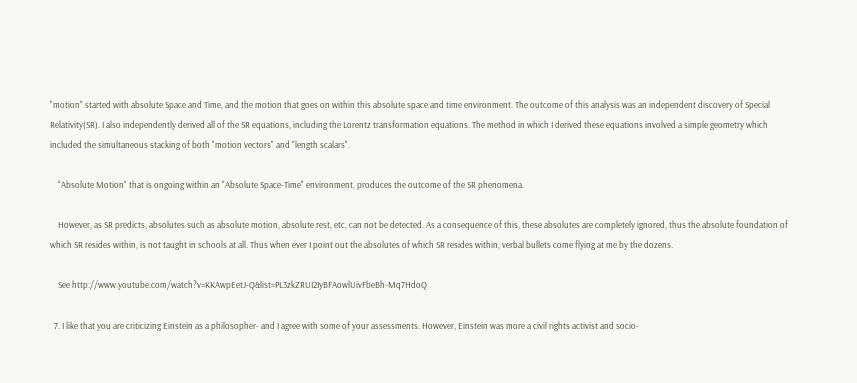"motion" started with absolute Space and Time, and the motion that goes on within this absolute space and time environment. The outcome of this analysis was an independent discovery of Special Relativity(SR). I also independently derived all of the SR equations, including the Lorentz transformation equations. The method in which I derived these equations involved a simple geometry which included the simultaneous stacking of both "motion vectors" and "length scalars".

    "Absolute Motion" that is ongoing within an "Absolute Space-Time" environment, produces the outcome of the SR phenomena.

    However, as SR predicts, absolutes such as absolute motion, absolute rest, etc, can not be detected. As a consequence of this, these absolutes are completely ignored, thus the absolute foundation of which SR resides within, is not taught in schools at all. Thus when ever I point out the absolutes of which SR resides within, verbal bullets come flying at me by the dozens.

    See http://www.youtube.com/watch?v=KKAwpEetJ-Q&list=PL3zkZRUI2IyBFAowlUivFbeBh-Mq7HdoQ

  7. I like that you are criticizing Einstein as a philosopher- and I agree with some of your assessments. However, Einstein was more a civil rights activist and socio-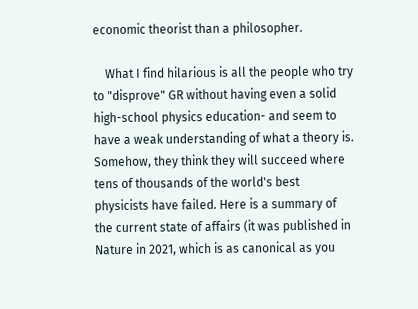economic theorist than a philosopher.

    What I find hilarious is all the people who try to "disprove" GR without having even a solid high-school physics education- and seem to have a weak understanding of what a theory is. Somehow, they think they will succeed where tens of thousands of the world's best physicists have failed. Here is a summary of the current state of affairs (it was published in Nature in 2021, which is as canonical as you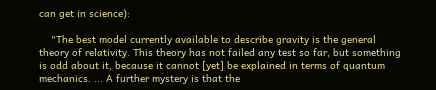can get in science):

    "The best model currently available to describe gravity is the general theory of relativity. This theory has not failed any test so far, but something is odd about it, because it cannot [yet] be explained in terms of quantum mechanics. ... A further mystery is that the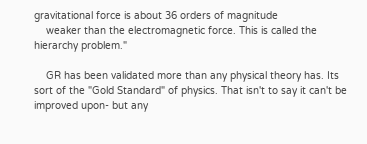gravitational force is about 36 orders of magnitude
    weaker than the electromagnetic force. This is called the hierarchy problem."

    GR has been validated more than any physical theory has. Its sort of the "Gold Standard" of physics. That isn't to say it can't be improved upon- but any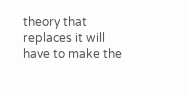theory that replaces it will have to make the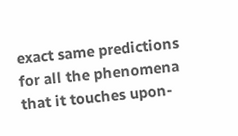exact same predictions for all the phenomena that it touches upon-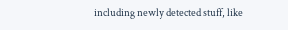including newly detected stuff, like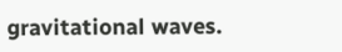gravitational waves.